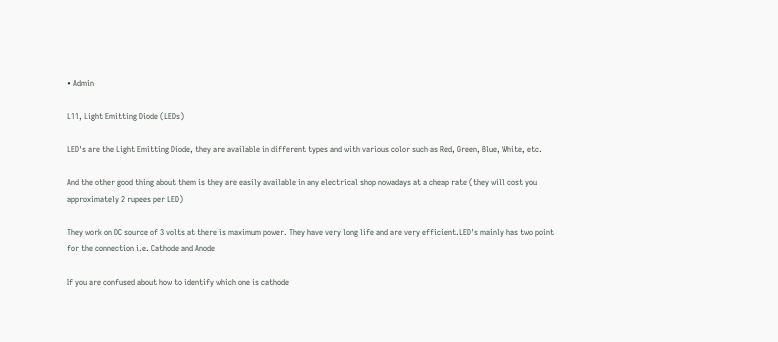• Admin

L11, Light Emitting Diode (LEDs)

LED's are the Light Emitting Diode, they are available in different types and with various color such as Red, Green, Blue, White, etc.

And the other good thing about them is they are easily available in any electrical shop nowadays at a cheap rate (they will cost you approximately 2 rupees per LED)

They work on DC source of 3 volts at there is maximum power. They have very long life and are very efficient.LED's mainly has two point for the connection i.e. Cathode and Anode

If you are confused about how to identify which one is cathode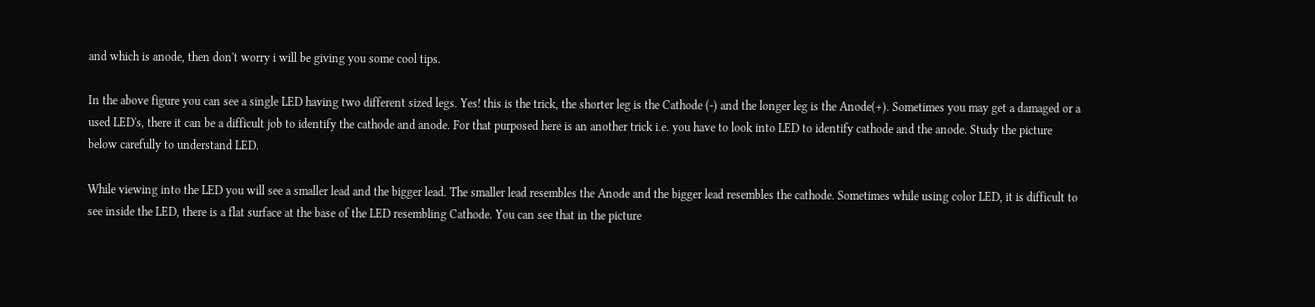and which is anode, then don't worry i will be giving you some cool tips.

In the above figure you can see a single LED having two different sized legs. Yes! this is the trick, the shorter leg is the Cathode (-) and the longer leg is the Anode(+). Sometimes you may get a damaged or a used LED's, there it can be a difficult job to identify the cathode and anode. For that purposed here is an another trick i.e. you have to look into LED to identify cathode and the anode. Study the picture below carefully to understand LED.

While viewing into the LED you will see a smaller lead and the bigger lead. The smaller lead resembles the Anode and the bigger lead resembles the cathode. Sometimes while using color LED, it is difficult to see inside the LED, there is a flat surface at the base of the LED resembling Cathode. You can see that in the picture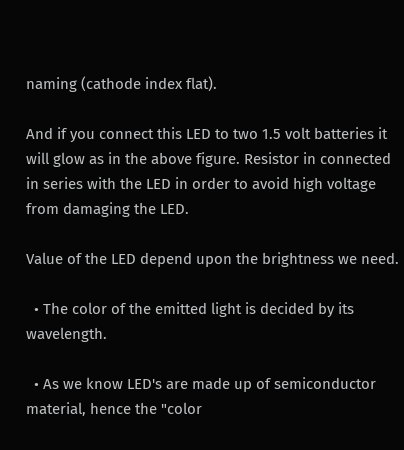naming (cathode index flat).

And if you connect this LED to two 1.5 volt batteries it will glow as in the above figure. Resistor in connected in series with the LED in order to avoid high voltage from damaging the LED.

Value of the LED depend upon the brightness we need.

  • The color of the emitted light is decided by its wavelength.

  • As we know LED's are made up of semiconductor material, hence the "color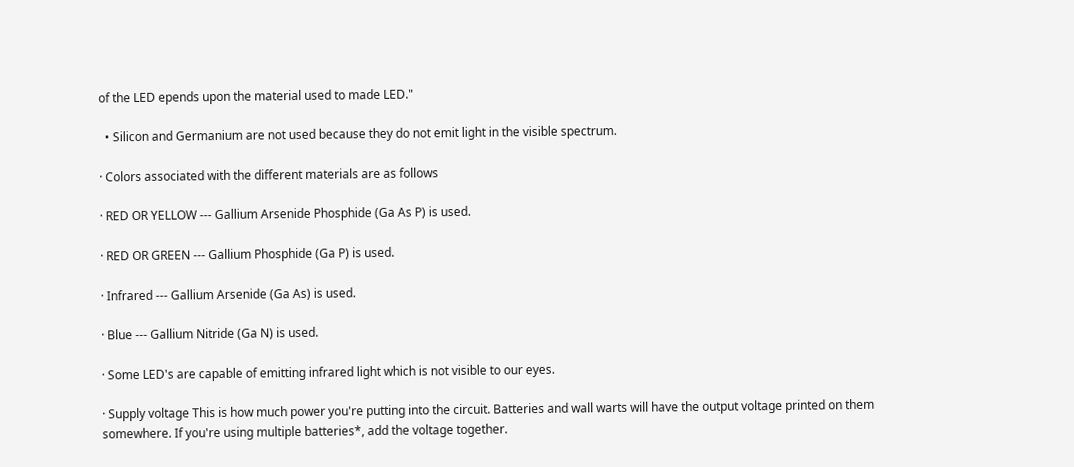of the LED epends upon the material used to made LED."

  • Silicon and Germanium are not used because they do not emit light in the visible spectrum.

· Colors associated with the different materials are as follows

· RED OR YELLOW --- Gallium Arsenide Phosphide (Ga As P) is used.

· RED OR GREEN --- Gallium Phosphide (Ga P) is used.

· Infrared --- Gallium Arsenide (Ga As) is used.

· Blue --- Gallium Nitride (Ga N) is used.

· Some LED's are capable of emitting infrared light which is not visible to our eyes.

· Supply voltage This is how much power you're putting into the circuit. Batteries and wall warts will have the output voltage printed on them somewhere. If you're using multiple batteries*, add the voltage together.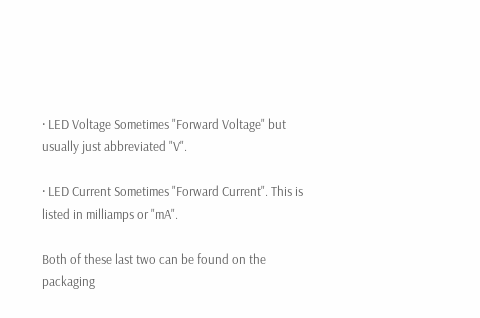· LED Voltage Sometimes "Forward Voltage" but usually just abbreviated "V".

· LED Current Sometimes "Forward Current". This is listed in milliamps or "mA".

Both of these last two can be found on the packaging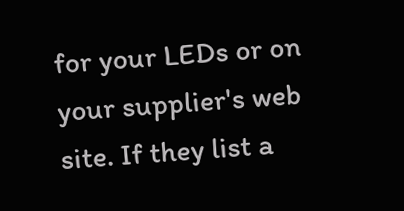for your LEDs or on your supplier's web site. If they list a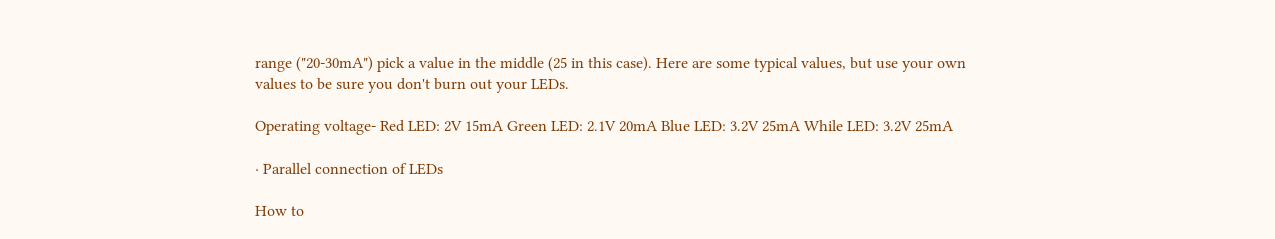range ("20-30mA") pick a value in the middle (25 in this case). Here are some typical values, but use your own values to be sure you don't burn out your LEDs.

Operating voltage- Red LED: 2V 15mA Green LED: 2.1V 20mA Blue LED: 3.2V 25mA While LED: 3.2V 25mA

· Parallel connection of LEDs

How to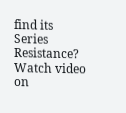find its Series Resistance? Watch video on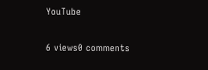YouTube

6 views0 comments